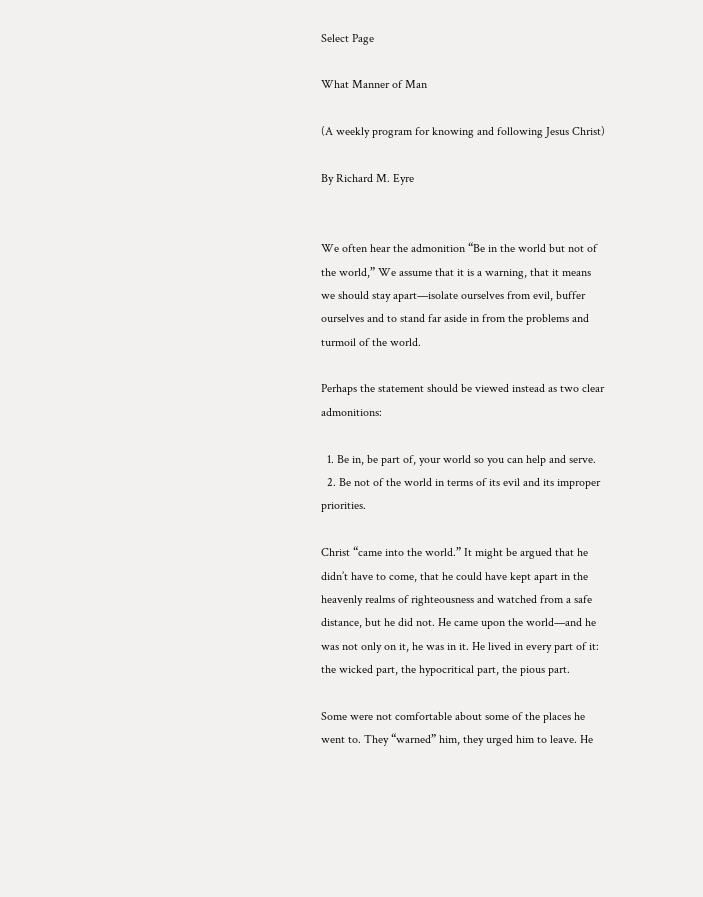Select Page

What Manner of Man

(A weekly program for knowing and following Jesus Christ)

By Richard M. Eyre


We often hear the admonition “Be in the world but not of the world,” We assume that it is a warning, that it means we should stay apart—isolate ourselves from evil, buffer ourselves and to stand far aside in from the problems and turmoil of the world.

Perhaps the statement should be viewed instead as two clear admonitions:

  1. Be in, be part of, your world so you can help and serve.
  2. Be not of the world in terms of its evil and its improper priorities.

Christ “came into the world.” It might be argued that he didn’t have to come, that he could have kept apart in the heavenly realms of righteousness and watched from a safe distance, but he did not. He came upon the world—and he was not only on it, he was in it. He lived in every part of it: the wicked part, the hypocritical part, the pious part.

Some were not comfortable about some of the places he went to. They “warned” him, they urged him to leave. He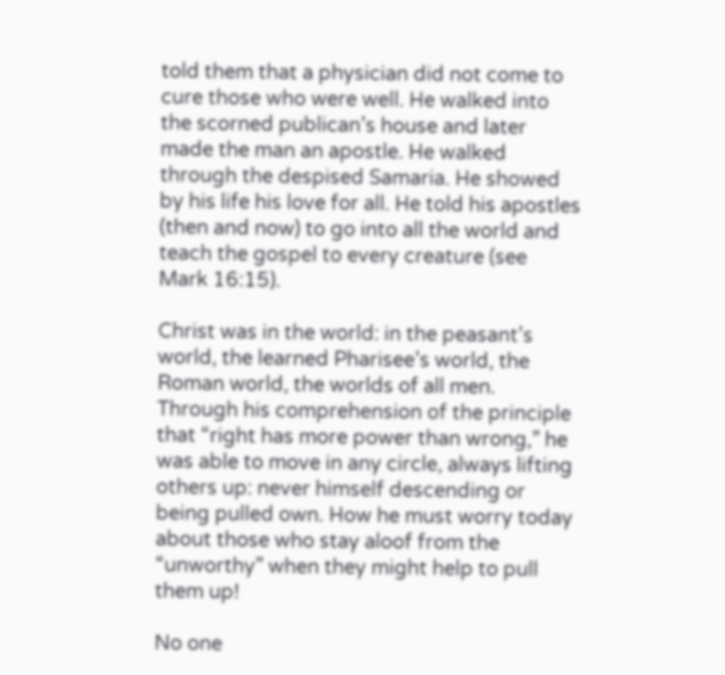told them that a physician did not come to cure those who were well. He walked into the scorned publican’s house and later made the man an apostle. He walked through the despised Samaria. He showed by his life his love for all. He told his apostles (then and now) to go into all the world and teach the gospel to every creature (see Mark 16:15).

Christ was in the world: in the peasant’s world, the learned Pharisee’s world, the Roman world, the worlds of all men. Through his comprehension of the principle that “right has more power than wrong,” he was able to move in any circle, always lifting others up: never himself descending or being pulled own. How he must worry today about those who stay aloof from the “unworthy” when they might help to pull them up!

No one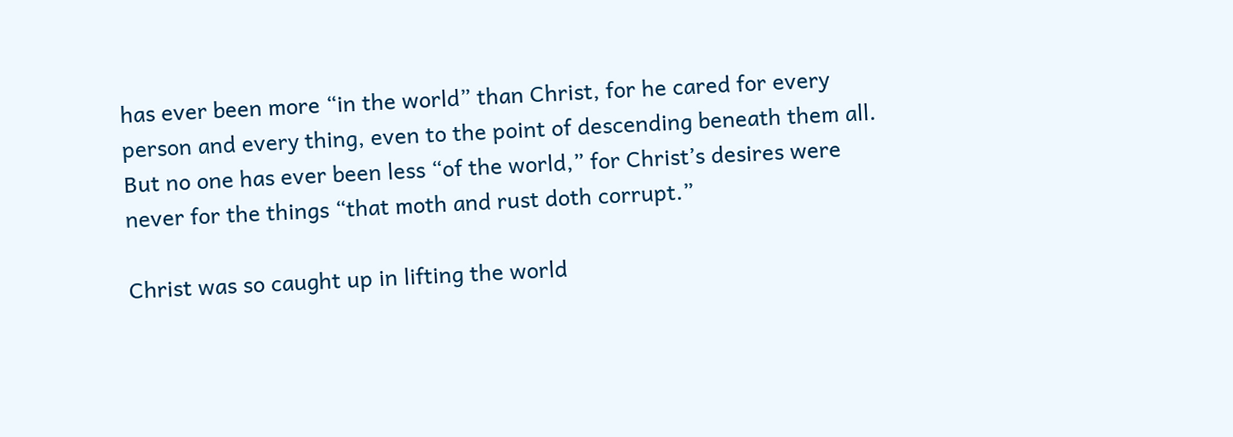has ever been more “in the world” than Christ, for he cared for every person and every thing, even to the point of descending beneath them all. But no one has ever been less “of the world,” for Christ’s desires were never for the things “that moth and rust doth corrupt.”

Christ was so caught up in lifting the world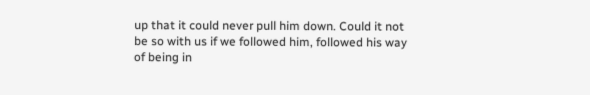up that it could never pull him down. Could it not be so with us if we followed him, followed his way of being in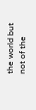the world but not of the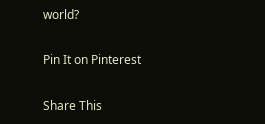world?

Pin It on Pinterest

Share This